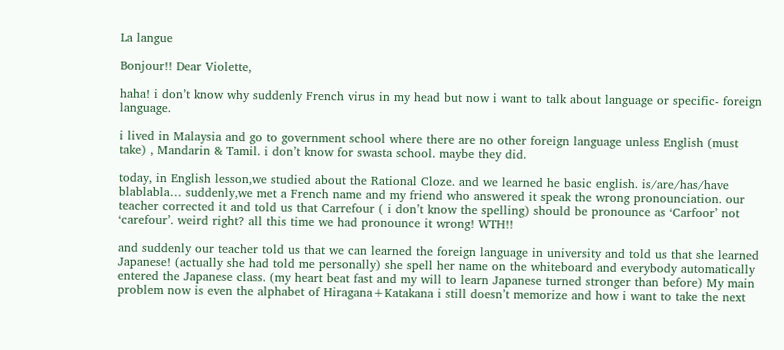La langue

Bonjour!! Dear Violette,

haha! i don’t know why suddenly French virus in my head but now i want to talk about language or specific- foreign language.

i lived in Malaysia and go to government school where there are no other foreign language unless English (must take) , Mandarin & Tamil. i don’t know for swasta school. maybe they did.

today, in English lesson,we studied about the Rational Cloze. and we learned he basic english. is/are/has/have blablabla… suddenly,we met a French name and my friend who answered it speak the wrong pronounciation. our teacher corrected it and told us that Carrefour ( i don’t know the spelling) should be pronounce as ‘Carfoor’ not ‘carefour’. weird right? all this time we had pronounce it wrong! WTH!!

and suddenly our teacher told us that we can learned the foreign language in university and told us that she learned Japanese! (actually she had told me personally) she spell her name on the whiteboard and everybody automatically entered the Japanese class. (my heart beat fast and my will to learn Japanese turned stronger than before) My main problem now is even the alphabet of Hiragana+Katakana i still doesn’t memorize and how i want to take the next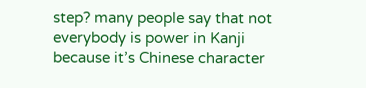step? many people say that not everybody is power in Kanji because it’s Chinese character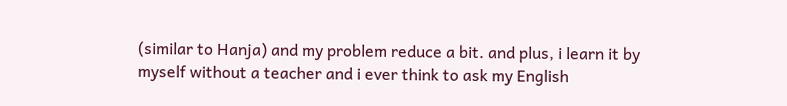(similar to Hanja) and my problem reduce a bit. and plus, i learn it by myself without a teacher and i ever think to ask my English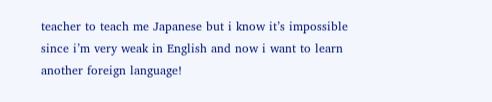teacher to teach me Japanese but i know it’s impossible since i’m very weak in English and now i want to learn another foreign language!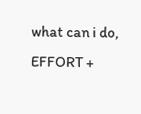what can i do, EFFORT +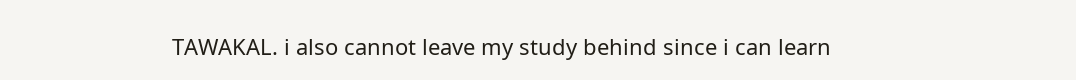TAWAKAL. i also cannot leave my study behind since i can learn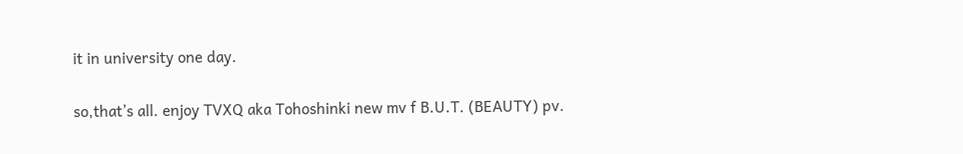it in university one day.

so,that’s all. enjoy TVXQ aka Tohoshinki new mv f B.U.T. (BEAUTY) pv.